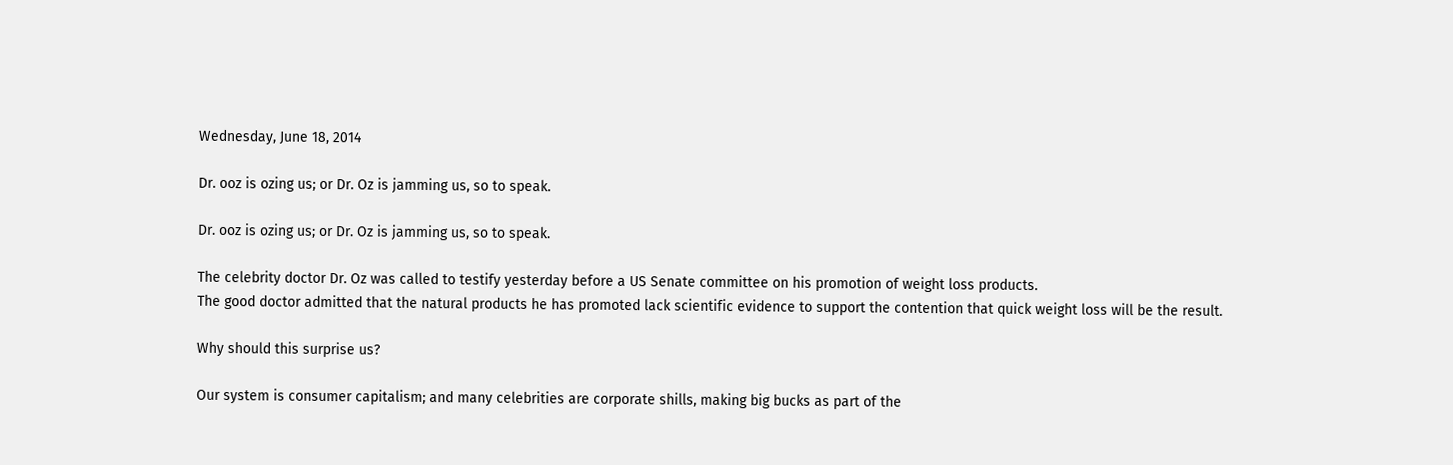Wednesday, June 18, 2014

Dr. ooz is ozing us; or Dr. Oz is jamming us, so to speak.

Dr. ooz is ozing us; or Dr. Oz is jamming us, so to speak.

The celebrity doctor Dr. Oz was called to testify yesterday before a US Senate committee on his promotion of weight loss products.
The good doctor admitted that the natural products he has promoted lack scientific evidence to support the contention that quick weight loss will be the result.

Why should this surprise us?

Our system is consumer capitalism; and many celebrities are corporate shills, making big bucks as part of the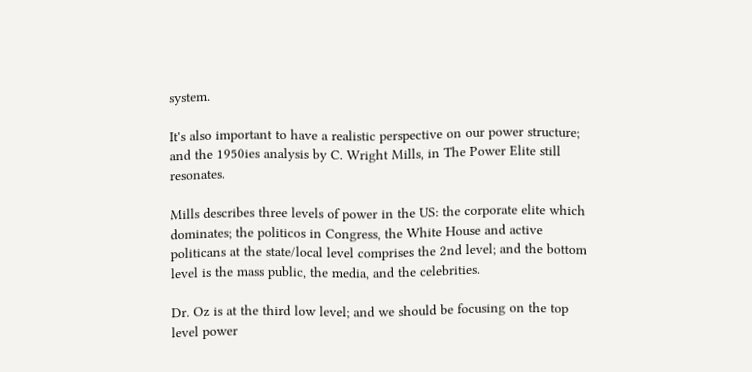system.

It's also important to have a realistic perspective on our power structure; and the 1950ies analysis by C. Wright Mills, in The Power Elite still resonates.

Mills describes three levels of power in the US: the corporate elite which dominates; the politicos in Congress, the White House and active politicans at the state/local level comprises the 2nd level; and the bottom level is the mass public, the media, and the celebrities.

Dr. Oz is at the third low level; and we should be focusing on the top level power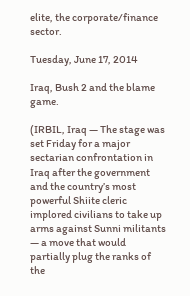elite, the corporate/finance sector.

Tuesday, June 17, 2014

Iraq, Bush 2 and the blame game.

(IRBIL, Iraq — The stage was set Friday for a major sectarian confrontation in Iraq after the government and the country’s most powerful Shiite cleric implored civilians to take up arms against Sunni militants — a move that would partially plug the ranks of the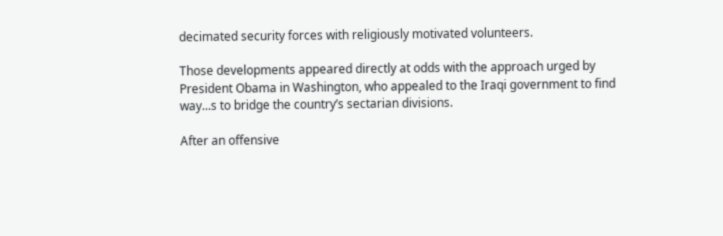decimated security forces with religiously motivated volunteers.

Those developments appeared directly at odds with the approach urged by President Obama in Washington, who appealed to the Iraqi government to find way...s to bridge the country’s sectarian divisions.

After an offensive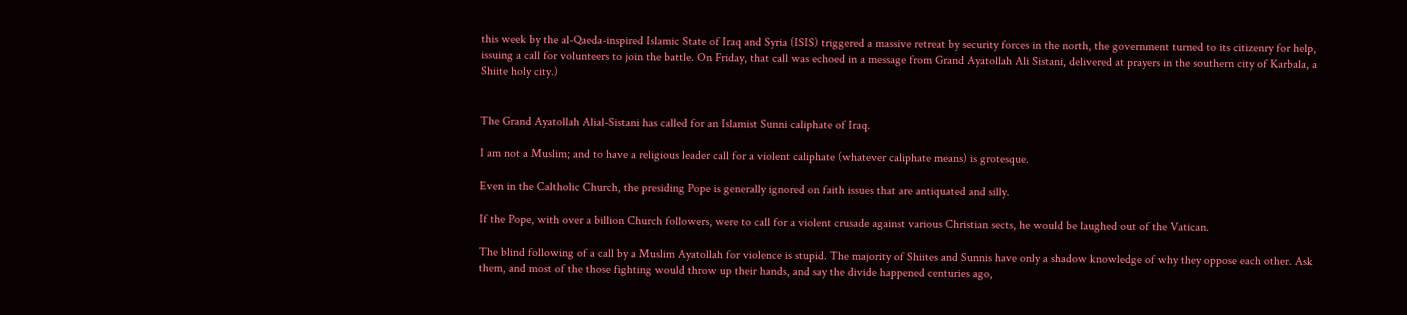this week by the al-Qaeda-inspired Islamic State of Iraq and Syria (ISIS) triggered a massive retreat by security forces in the north, the government turned to its citizenry for help, issuing a call for volunteers to join the battle. On Friday, that call was echoed in a message from Grand Ayatollah Ali Sistani, delivered at prayers in the southern city of Karbala, a Shiite holy city.)


The Grand Ayatollah Alial-Sistani has called for an Islamist Sunni caliphate of Iraq.

I am not a Muslim; and to have a religious leader call for a violent caliphate (whatever caliphate means) is grotesque.

Even in the Caltholic Church, the presiding Pope is generally ignored on faith issues that are antiquated and silly.

If the Pope, with over a billion Church followers, were to call for a violent crusade against various Christian sects, he would be laughed out of the Vatican.

The blind following of a call by a Muslim Ayatollah for violence is stupid. The majority of Shiites and Sunnis have only a shadow knowledge of why they oppose each other. Ask them, and most of the those fighting would throw up their hands, and say the divide happened centuries ago,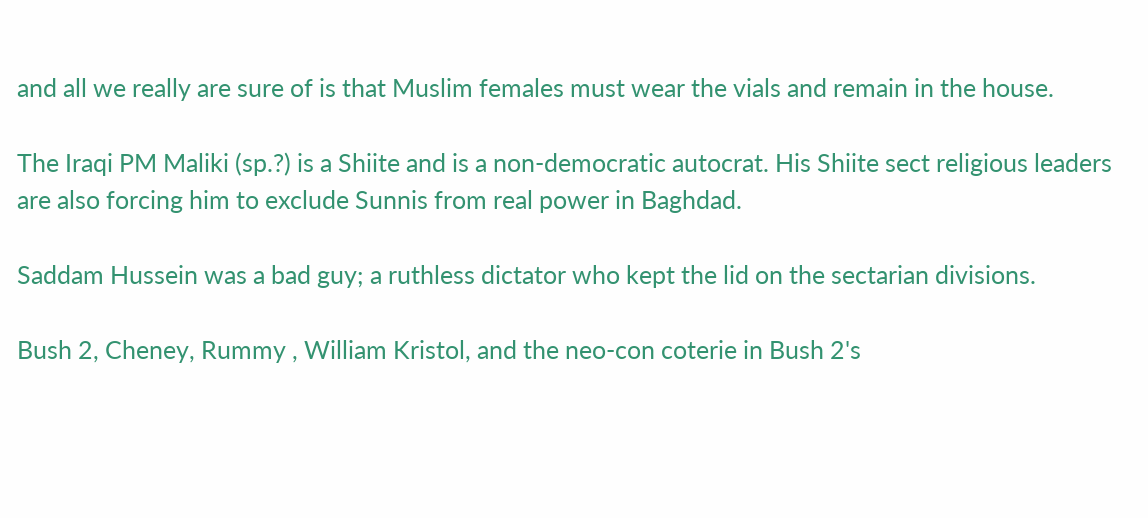and all we really are sure of is that Muslim females must wear the vials and remain in the house.

The Iraqi PM Maliki (sp.?) is a Shiite and is a non-democratic autocrat. His Shiite sect religious leaders are also forcing him to exclude Sunnis from real power in Baghdad.

Saddam Hussein was a bad guy; a ruthless dictator who kept the lid on the sectarian divisions.

Bush 2, Cheney, Rummy , William Kristol, and the neo-con coterie in Bush 2's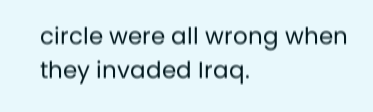circle were all wrong when they invaded Iraq.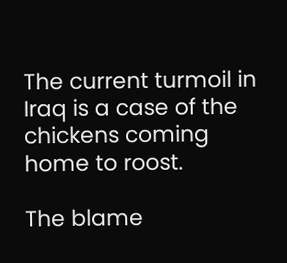The current turmoil in Iraq is a case of the chickens coming home to roost.

The blame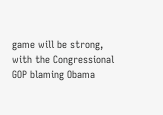game will be strong, with the Congressional GOP blaming Obama